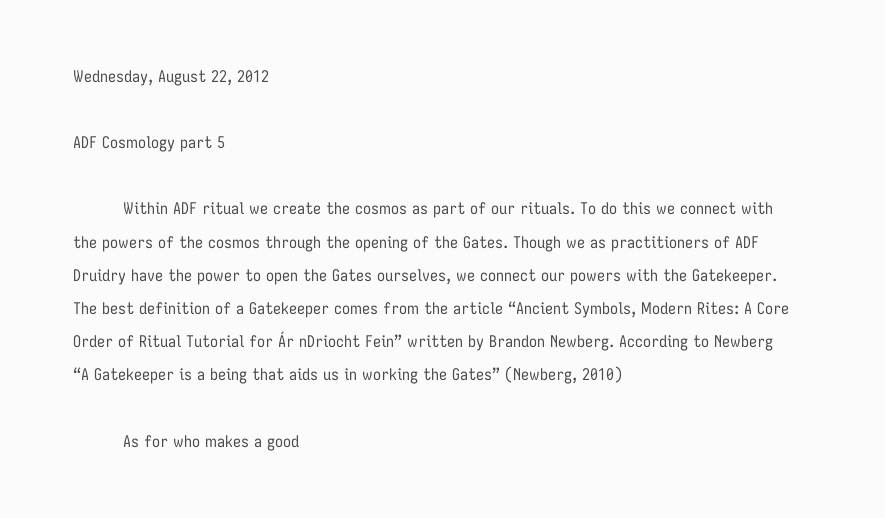Wednesday, August 22, 2012

ADF Cosmology part 5

          Within ADF ritual we create the cosmos as part of our rituals. To do this we connect with the powers of the cosmos through the opening of the Gates. Though we as practitioners of ADF Druidry have the power to open the Gates ourselves, we connect our powers with the Gatekeeper. The best definition of a Gatekeeper comes from the article “Ancient Symbols, Modern Rites: A Core Order of Ritual Tutorial for Ár nDriocht Fein” written by Brandon Newberg. According to Newberg “A Gatekeeper is a being that aids us in working the Gates” (Newberg, 2010)

          As for who makes a good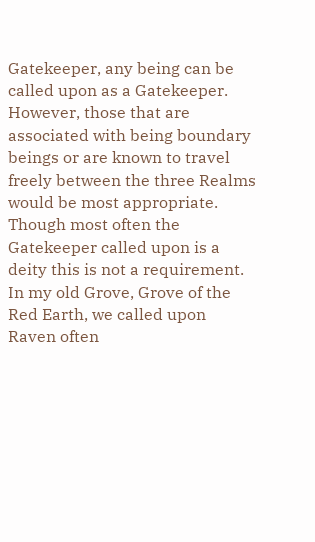Gatekeeper, any being can be called upon as a Gatekeeper. However, those that are associated with being boundary beings or are known to travel freely between the three Realms would be most appropriate. Though most often the Gatekeeper called upon is a deity this is not a requirement. In my old Grove, Grove of the Red Earth, we called upon Raven often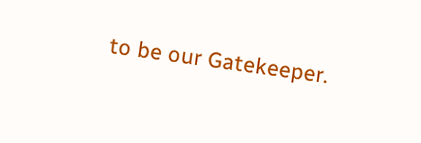to be our Gatekeeper.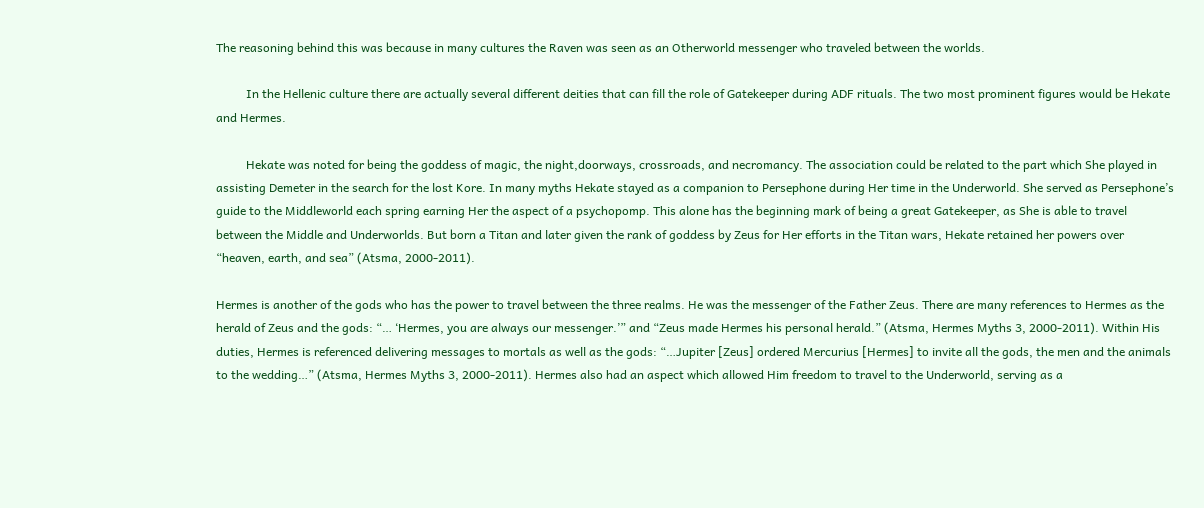The reasoning behind this was because in many cultures the Raven was seen as an Otherworld messenger who traveled between the worlds.

          In the Hellenic culture there are actually several different deities that can fill the role of Gatekeeper during ADF rituals. The two most prominent figures would be Hekate and Hermes.

          Hekate was noted for being the goddess of magic, the night,doorways, crossroads, and necromancy. The association could be related to the part which She played in assisting Demeter in the search for the lost Kore. In many myths Hekate stayed as a companion to Persephone during Her time in the Underworld. She served as Persephone’s guide to the Middleworld each spring earning Her the aspect of a psychopomp. This alone has the beginning mark of being a great Gatekeeper, as She is able to travel between the Middle and Underworlds. But born a Titan and later given the rank of goddess by Zeus for Her efforts in the Titan wars, Hekate retained her powers over “heaven, earth, and sea” (Atsma, 2000-2011).

Hermes is another of the gods who has the power to travel between the three realms. He was the messenger of the Father Zeus. There are many references to Hermes as the herald of Zeus and the gods: “… ‘Hermes, you are always our messenger.’” and “Zeus made Hermes his personal herald.” (Atsma, Hermes Myths 3, 2000-2011). Within His duties, Hermes is referenced delivering messages to mortals as well as the gods: “…Jupiter [Zeus] ordered Mercurius [Hermes] to invite all the gods, the men and the animals to the wedding…” (Atsma, Hermes Myths 3, 2000-2011). Hermes also had an aspect which allowed Him freedom to travel to the Underworld, serving as a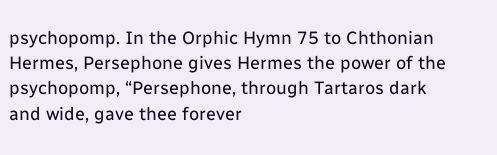psychopomp. In the Orphic Hymn 75 to Chthonian Hermes, Persephone gives Hermes the power of the psychopomp, “Persephone, through Tartaros dark and wide, gave thee forever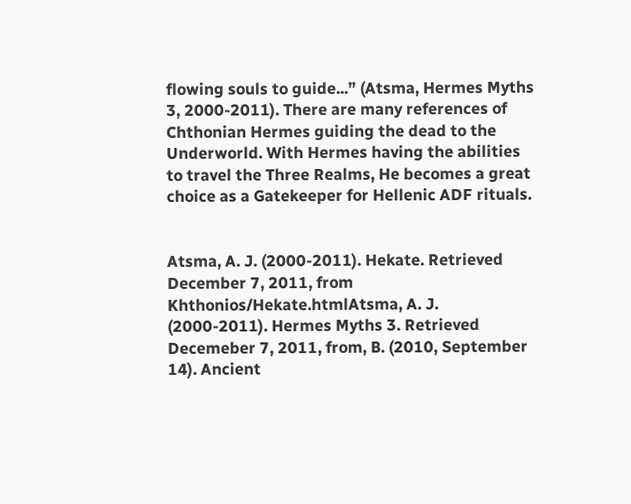flowing souls to guide...” (Atsma, Hermes Myths 3, 2000-2011). There are many references of Chthonian Hermes guiding the dead to the Underworld. With Hermes having the abilities to travel the Three Realms, He becomes a great choice as a Gatekeeper for Hellenic ADF rituals.


Atsma, A. J. (2000-2011). Hekate. Retrieved December 7, 2011, from
Khthonios/Hekate.htmlAtsma, A. J. (2000-2011). Hermes Myths 3. Retrieved Decemeber 7, 2011, from, B. (2010, September 14). Ancient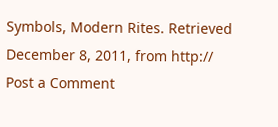Symbols, Modern Rites. Retrieved December 8, 2011, from http://
Post a Comment